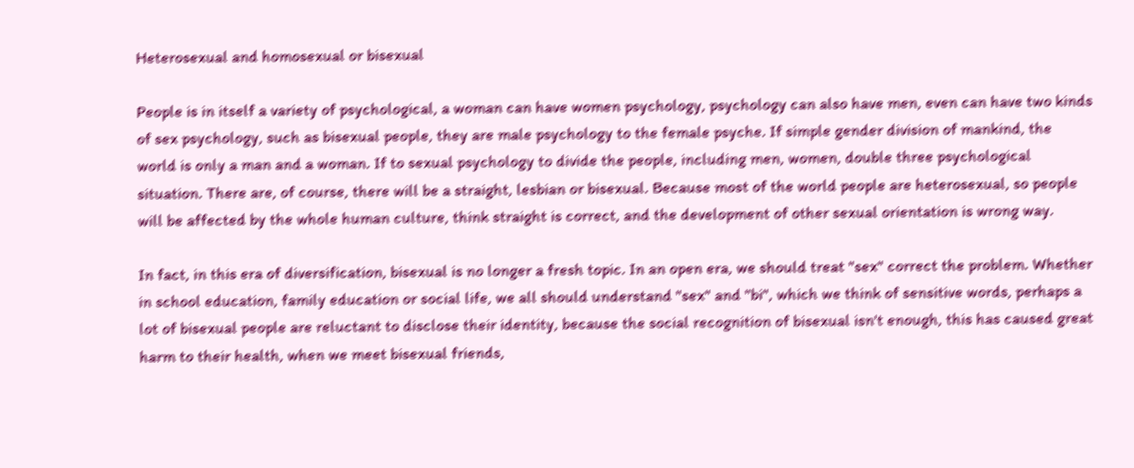Heterosexual and homosexual or bisexual

People is in itself a variety of psychological, a woman can have women psychology, psychology can also have men, even can have two kinds of sex psychology, such as bisexual people, they are male psychology to the female psyche. If simple gender division of mankind, the world is only a man and a woman. If to sexual psychology to divide the people, including men, women, double three psychological situation. There are, of course, there will be a straight, lesbian or bisexual. Because most of the world people are heterosexual, so people will be affected by the whole human culture, think straight is correct, and the development of other sexual orientation is wrong way.

In fact, in this era of diversification, bisexual is no longer a fresh topic. In an open era, we should treat "sex" correct the problem. Whether in school education, family education or social life, we all should understand "sex" and "bi", which we think of sensitive words, perhaps a lot of bisexual people are reluctant to disclose their identity, because the social recognition of bisexual isn't enough, this has caused great harm to their health, when we meet bisexual friends,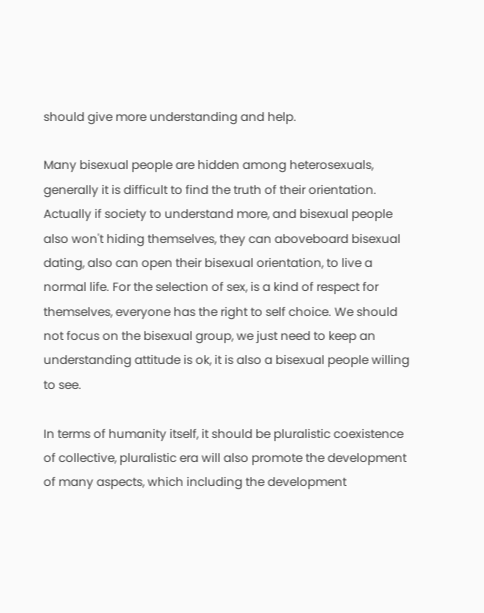should give more understanding and help.

Many bisexual people are hidden among heterosexuals, generally it is difficult to find the truth of their orientation. Actually if society to understand more, and bisexual people also won't hiding themselves, they can aboveboard bisexual dating, also can open their bisexual orientation, to live a normal life. For the selection of sex, is a kind of respect for themselves, everyone has the right to self choice. We should not focus on the bisexual group, we just need to keep an understanding attitude is ok, it is also a bisexual people willing to see.

In terms of humanity itself, it should be pluralistic coexistence of collective, pluralistic era will also promote the development of many aspects, which including the development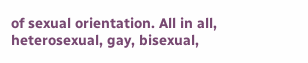of sexual orientation. All in all, heterosexual, gay, bisexual,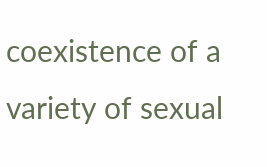coexistence of a variety of sexual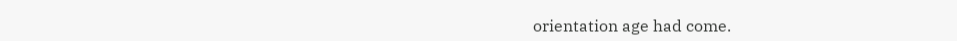orientation age had come.